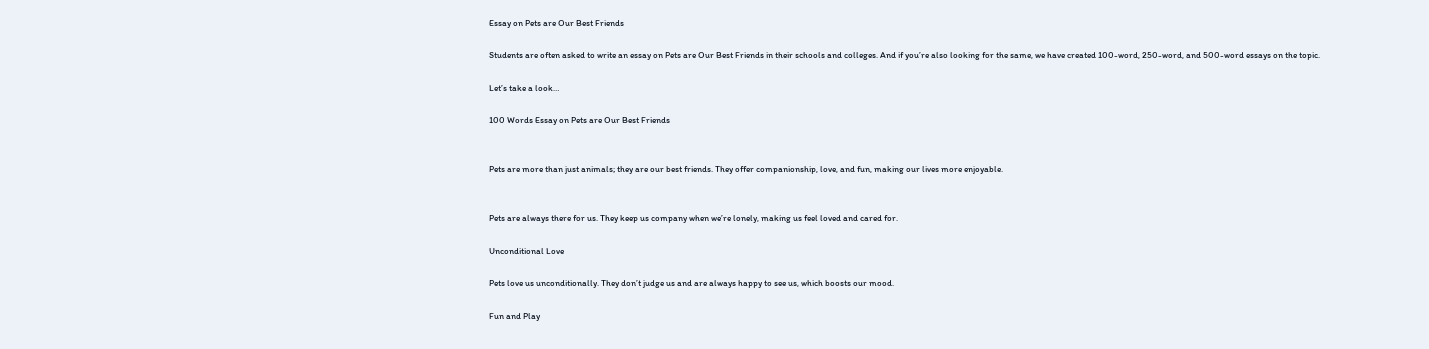Essay on Pets are Our Best Friends

Students are often asked to write an essay on Pets are Our Best Friends in their schools and colleges. And if you’re also looking for the same, we have created 100-word, 250-word, and 500-word essays on the topic.

Let’s take a look…

100 Words Essay on Pets are Our Best Friends


Pets are more than just animals; they are our best friends. They offer companionship, love, and fun, making our lives more enjoyable.


Pets are always there for us. They keep us company when we’re lonely, making us feel loved and cared for.

Unconditional Love

Pets love us unconditionally. They don’t judge us and are always happy to see us, which boosts our mood.

Fun and Play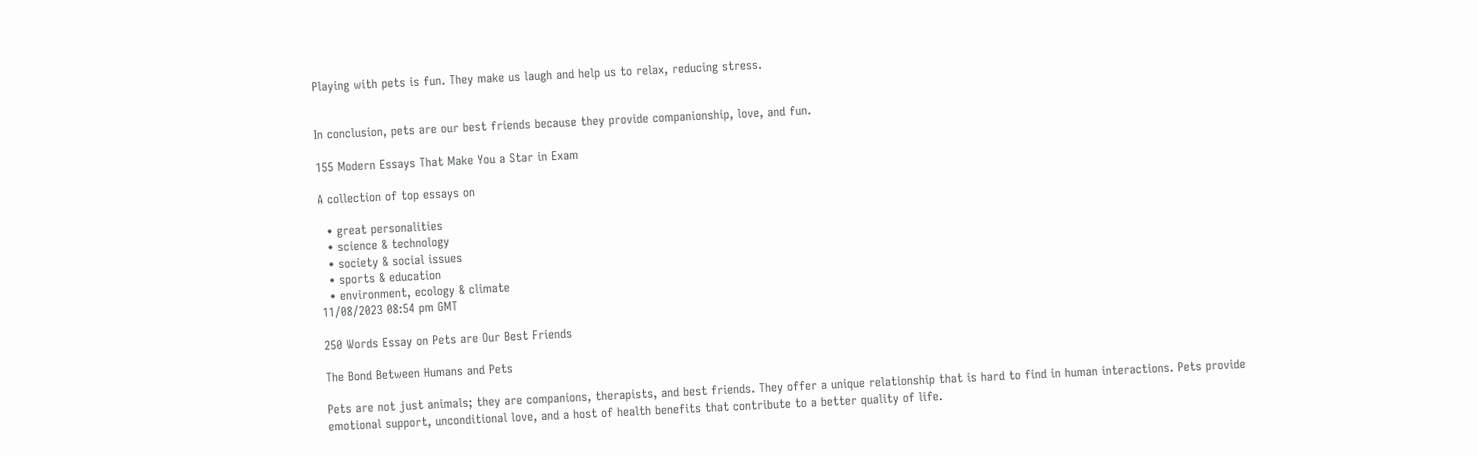Playing with pets is fun. They make us laugh and help us to relax, reducing stress.


In conclusion, pets are our best friends because they provide companionship, love, and fun.

155 Modern Essays That Make You a Star in Exam

A collection of top essays on

  • great personalities
  • science & technology
  • society & social issues
  • sports & education
  • environment, ecology & climate
11/08/2023 08:54 pm GMT

250 Words Essay on Pets are Our Best Friends

The Bond Between Humans and Pets

Pets are not just animals; they are companions, therapists, and best friends. They offer a unique relationship that is hard to find in human interactions. Pets provide emotional support, unconditional love, and a host of health benefits that contribute to a better quality of life.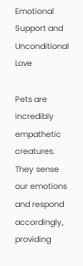Emotional Support and Unconditional Love

Pets are incredibly empathetic creatures. They sense our emotions and respond accordingly, providing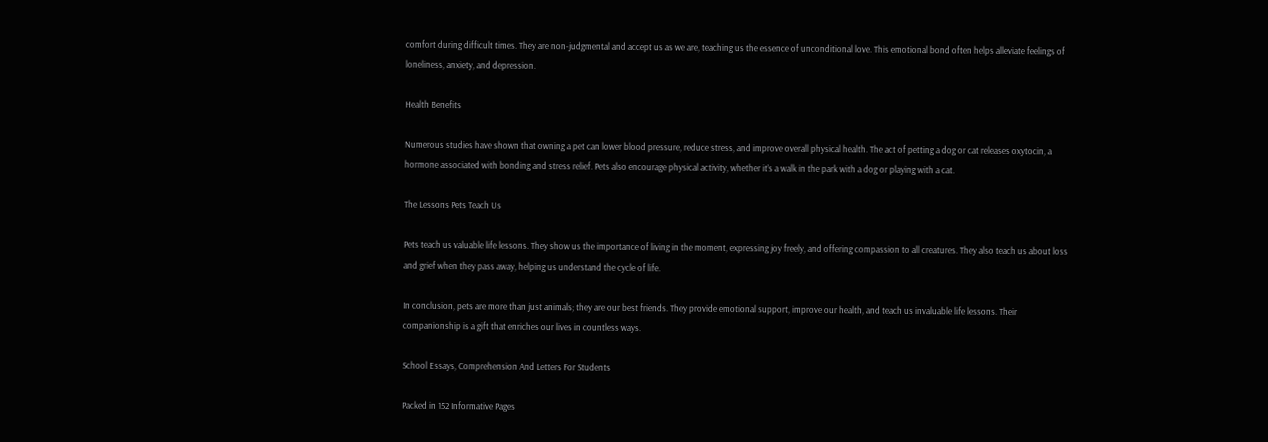comfort during difficult times. They are non-judgmental and accept us as we are, teaching us the essence of unconditional love. This emotional bond often helps alleviate feelings of loneliness, anxiety, and depression.

Health Benefits

Numerous studies have shown that owning a pet can lower blood pressure, reduce stress, and improve overall physical health. The act of petting a dog or cat releases oxytocin, a hormone associated with bonding and stress relief. Pets also encourage physical activity, whether it’s a walk in the park with a dog or playing with a cat.

The Lessons Pets Teach Us

Pets teach us valuable life lessons. They show us the importance of living in the moment, expressing joy freely, and offering compassion to all creatures. They also teach us about loss and grief when they pass away, helping us understand the cycle of life.

In conclusion, pets are more than just animals; they are our best friends. They provide emotional support, improve our health, and teach us invaluable life lessons. Their companionship is a gift that enriches our lives in countless ways.

School Essays, Comprehension And Letters For Students

Packed in 152 Informative Pages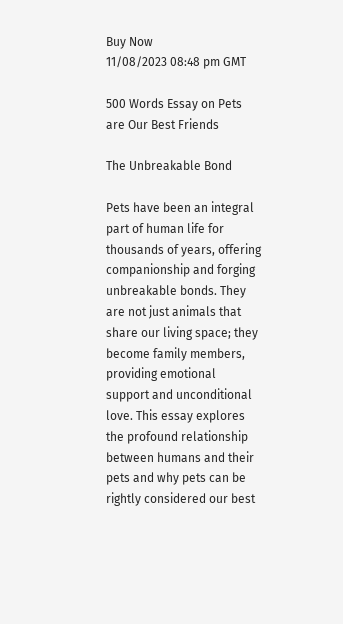Buy Now
11/08/2023 08:48 pm GMT

500 Words Essay on Pets are Our Best Friends

The Unbreakable Bond

Pets have been an integral part of human life for thousands of years, offering companionship and forging unbreakable bonds. They are not just animals that share our living space; they become family members, providing emotional support and unconditional love. This essay explores the profound relationship between humans and their pets and why pets can be rightly considered our best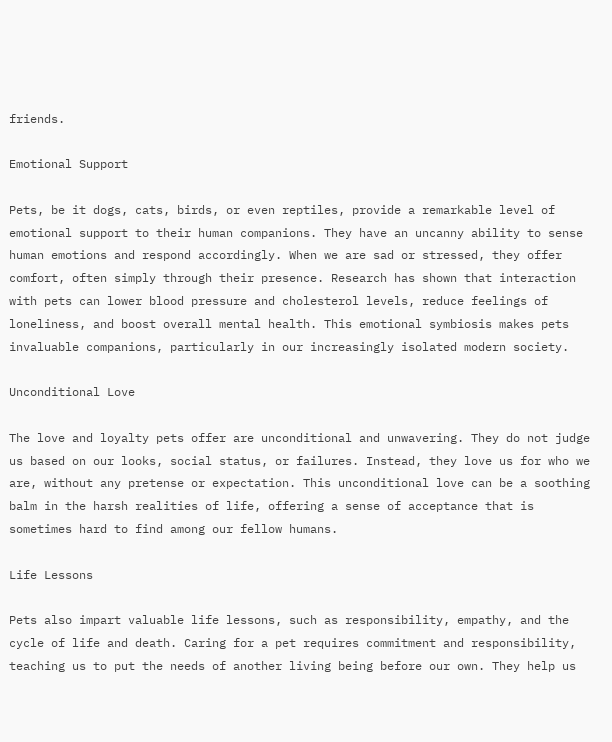friends.

Emotional Support

Pets, be it dogs, cats, birds, or even reptiles, provide a remarkable level of emotional support to their human companions. They have an uncanny ability to sense human emotions and respond accordingly. When we are sad or stressed, they offer comfort, often simply through their presence. Research has shown that interaction with pets can lower blood pressure and cholesterol levels, reduce feelings of loneliness, and boost overall mental health. This emotional symbiosis makes pets invaluable companions, particularly in our increasingly isolated modern society.

Unconditional Love

The love and loyalty pets offer are unconditional and unwavering. They do not judge us based on our looks, social status, or failures. Instead, they love us for who we are, without any pretense or expectation. This unconditional love can be a soothing balm in the harsh realities of life, offering a sense of acceptance that is sometimes hard to find among our fellow humans.

Life Lessons

Pets also impart valuable life lessons, such as responsibility, empathy, and the cycle of life and death. Caring for a pet requires commitment and responsibility, teaching us to put the needs of another living being before our own. They help us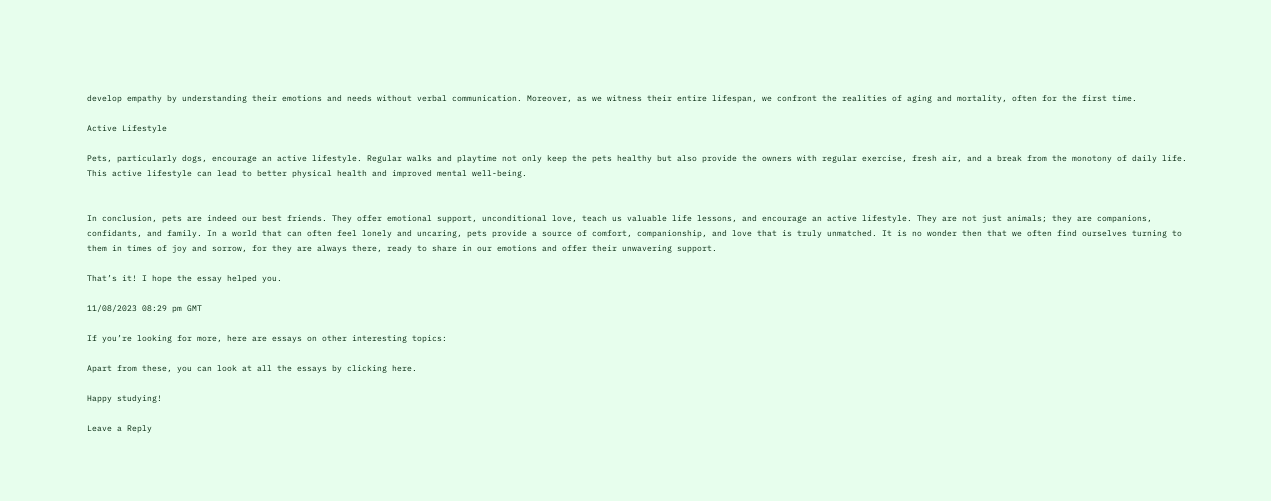develop empathy by understanding their emotions and needs without verbal communication. Moreover, as we witness their entire lifespan, we confront the realities of aging and mortality, often for the first time.

Active Lifestyle

Pets, particularly dogs, encourage an active lifestyle. Regular walks and playtime not only keep the pets healthy but also provide the owners with regular exercise, fresh air, and a break from the monotony of daily life. This active lifestyle can lead to better physical health and improved mental well-being.


In conclusion, pets are indeed our best friends. They offer emotional support, unconditional love, teach us valuable life lessons, and encourage an active lifestyle. They are not just animals; they are companions, confidants, and family. In a world that can often feel lonely and uncaring, pets provide a source of comfort, companionship, and love that is truly unmatched. It is no wonder then that we often find ourselves turning to them in times of joy and sorrow, for they are always there, ready to share in our emotions and offer their unwavering support.

That’s it! I hope the essay helped you.

11/08/2023 08:29 pm GMT

If you’re looking for more, here are essays on other interesting topics:

Apart from these, you can look at all the essays by clicking here.

Happy studying!

Leave a Reply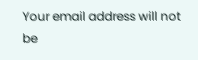Your email address will not be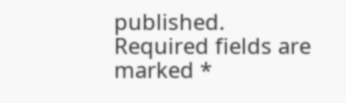published. Required fields are marked *